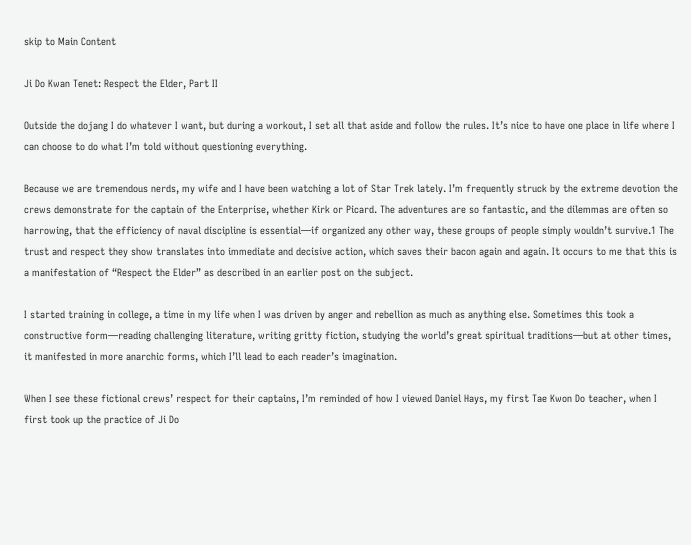skip to Main Content

Ji Do Kwan Tenet: Respect the Elder, Part II

Outside the dojang I do whatever I want, but during a workout, I set all that aside and follow the rules. It’s nice to have one place in life where I can choose to do what I’m told without questioning everything.

Because we are tremendous nerds, my wife and I have been watching a lot of Star Trek lately. I’m frequently struck by the extreme devotion the crews demonstrate for the captain of the Enterprise, whether Kirk or Picard. The adventures are so fantastic, and the dilemmas are often so harrowing, that the efficiency of naval discipline is essential—if organized any other way, these groups of people simply wouldn’t survive.1 The trust and respect they show translates into immediate and decisive action, which saves their bacon again and again. It occurs to me that this is a manifestation of “Respect the Elder” as described in an earlier post on the subject.

I started training in college, a time in my life when I was driven by anger and rebellion as much as anything else. Sometimes this took a constructive form—reading challenging literature, writing gritty fiction, studying the world’s great spiritual traditions—but at other times, it manifested in more anarchic forms, which I’ll lead to each reader’s imagination.

When I see these fictional crews’ respect for their captains, I’m reminded of how I viewed Daniel Hays, my first Tae Kwon Do teacher, when I first took up the practice of Ji Do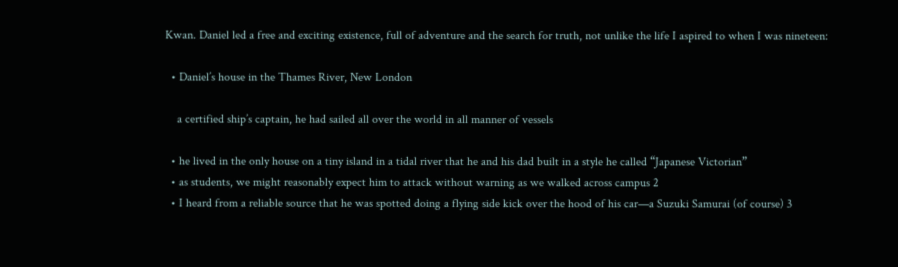Kwan. Daniel led a free and exciting existence, full of adventure and the search for truth, not unlike the life I aspired to when I was nineteen:

  • Daniel’s house in the Thames River, New London

    a certified ship’s captain, he had sailed all over the world in all manner of vessels

  • he lived in the only house on a tiny island in a tidal river that he and his dad built in a style he called “Japanese Victorian”
  • as students, we might reasonably expect him to attack without warning as we walked across campus 2
  • I heard from a reliable source that he was spotted doing a flying side kick over the hood of his car—a Suzuki Samurai (of course) 3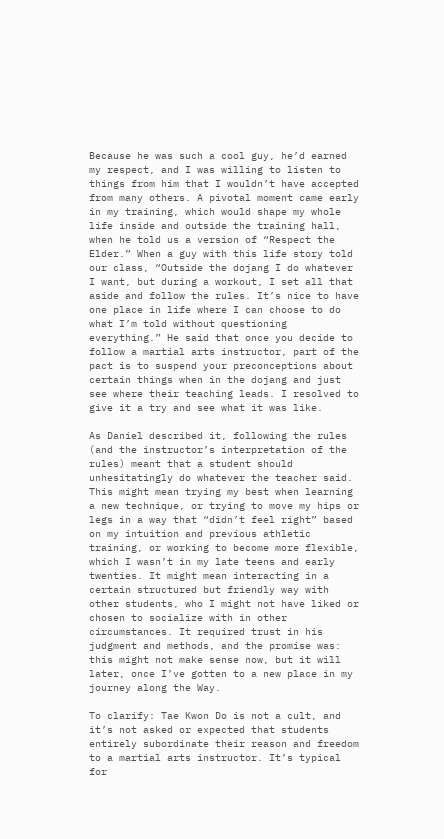Because he was such a cool guy, he’d earned my respect, and I was willing to listen to things from him that I wouldn’t have accepted from many others. A pivotal moment came early in my training, which would shape my whole life inside and outside the training hall, when he told us a version of “Respect the Elder.” When a guy with this life story told our class, “Outside the dojang I do whatever I want, but during a workout, I set all that aside and follow the rules. It’s nice to have one place in life where I can choose to do what I’m told without questioning everything.” He said that once you decide to follow a martial arts instructor, part of the pact is to suspend your preconceptions about certain things when in the dojang and just see where their teaching leads. I resolved to give it a try and see what it was like.

As Daniel described it, following the rules (and the instructor’s interpretation of the rules) meant that a student should unhesitatingly do whatever the teacher said. This might mean trying my best when learning a new technique, or trying to move my hips or legs in a way that “didn’t feel right” based on my intuition and previous athletic training, or working to become more flexible, which I wasn’t in my late teens and early twenties. It might mean interacting in a certain structured but friendly way with other students, who I might not have liked or chosen to socialize with in other circumstances. It required trust in his judgment and methods, and the promise was: this might not make sense now, but it will later, once I’ve gotten to a new place in my journey along the Way.

To clarify: Tae Kwon Do is not a cult, and it’s not asked or expected that students entirely subordinate their reason and freedom to a martial arts instructor. It’s typical for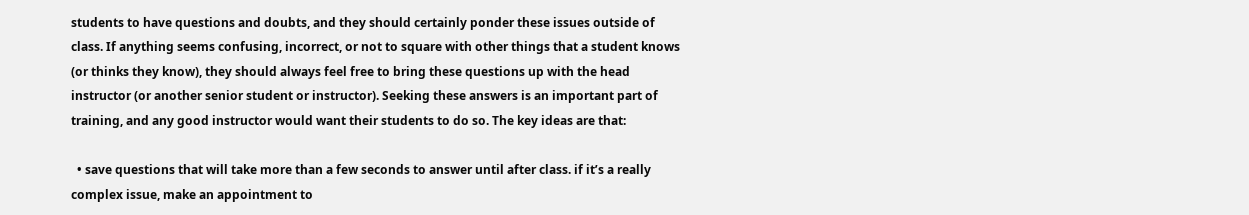students to have questions and doubts, and they should certainly ponder these issues outside of class. If anything seems confusing, incorrect, or not to square with other things that a student knows (or thinks they know), they should always feel free to bring these questions up with the head instructor (or another senior student or instructor). Seeking these answers is an important part of training, and any good instructor would want their students to do so. The key ideas are that:

  • save questions that will take more than a few seconds to answer until after class. if it’s a really complex issue, make an appointment to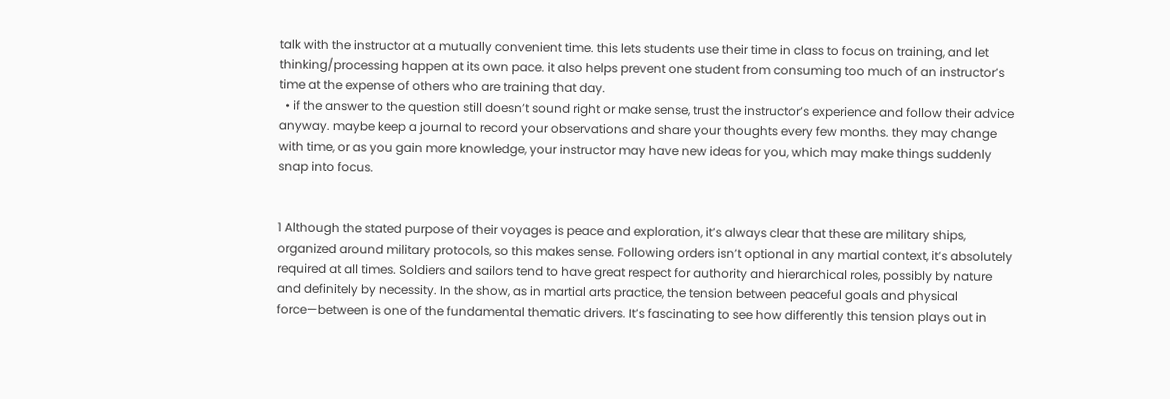talk with the instructor at a mutually convenient time. this lets students use their time in class to focus on training, and let thinking/processing happen at its own pace. it also helps prevent one student from consuming too much of an instructor’s time at the expense of others who are training that day.
  • if the answer to the question still doesn’t sound right or make sense, trust the instructor’s experience and follow their advice anyway. maybe keep a journal to record your observations and share your thoughts every few months. they may change with time, or as you gain more knowledge, your instructor may have new ideas for you, which may make things suddenly snap into focus.


1 Although the stated purpose of their voyages is peace and exploration, it’s always clear that these are military ships, organized around military protocols, so this makes sense. Following orders isn’t optional in any martial context, it’s absolutely required at all times. Soldiers and sailors tend to have great respect for authority and hierarchical roles, possibly by nature and definitely by necessity. In the show, as in martial arts practice, the tension between peaceful goals and physical force—between is one of the fundamental thematic drivers. It’s fascinating to see how differently this tension plays out in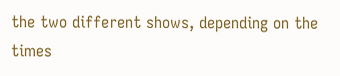the two different shows, depending on the times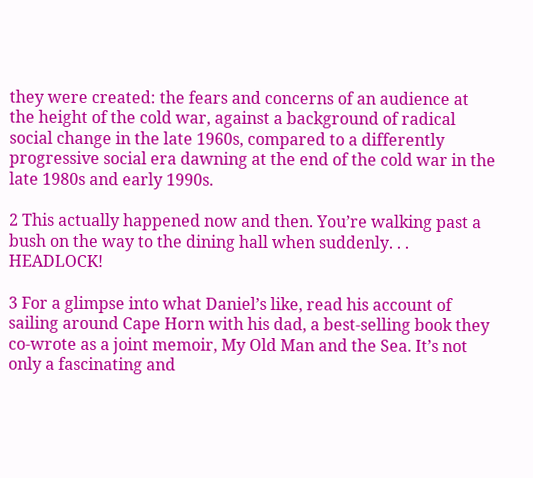they were created: the fears and concerns of an audience at the height of the cold war, against a background of radical social change in the late 1960s, compared to a differently progressive social era dawning at the end of the cold war in the late 1980s and early 1990s.

2 This actually happened now and then. You’re walking past a bush on the way to the dining hall when suddenly. . . HEADLOCK!

3 For a glimpse into what Daniel’s like, read his account of sailing around Cape Horn with his dad, a best-selling book they co-wrote as a joint memoir, My Old Man and the Sea. It’s not only a fascinating and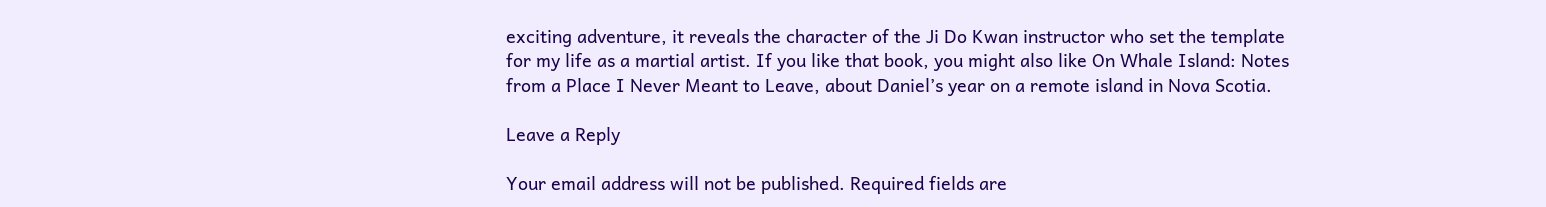exciting adventure, it reveals the character of the Ji Do Kwan instructor who set the template for my life as a martial artist. If you like that book, you might also like On Whale Island: Notes from a Place I Never Meant to Leave, about Daniel’s year on a remote island in Nova Scotia.

Leave a Reply

Your email address will not be published. Required fields are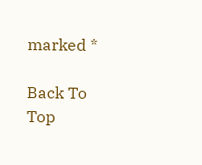marked *

Back To Top